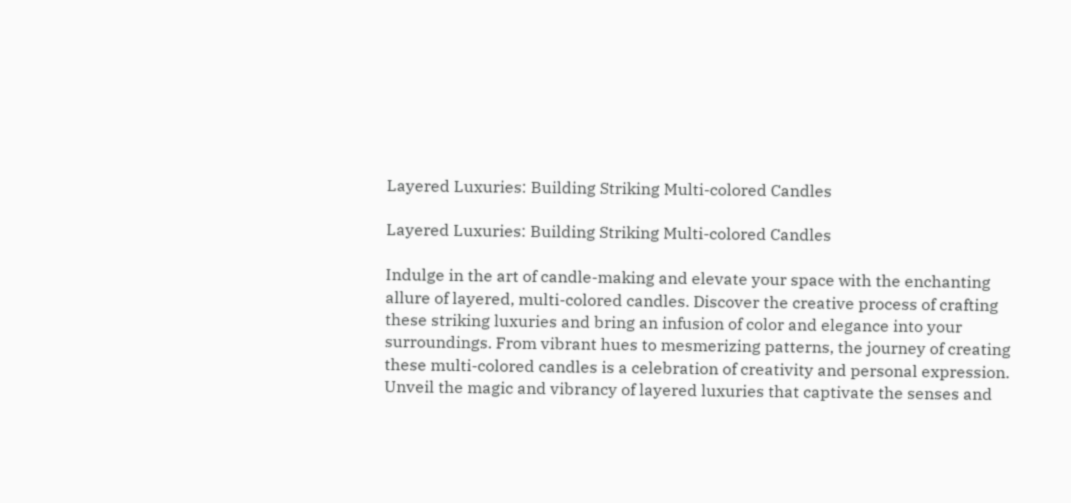Layered Luxuries: Building Striking Multi-colored Candles

Layered Luxuries: Building Striking Multi-colored Candles

Indulge in the art of candle-making and elevate your space with the enchanting allure of layered, multi-colored candles. Discover the creative process of crafting these striking luxuries and bring an infusion of color and elegance into your surroundings. From vibrant hues to mesmerizing patterns, the journey of creating these multi-colored candles is a celebration of creativity and personal expression. Unveil the magic and vibrancy of layered luxuries that captivate the senses and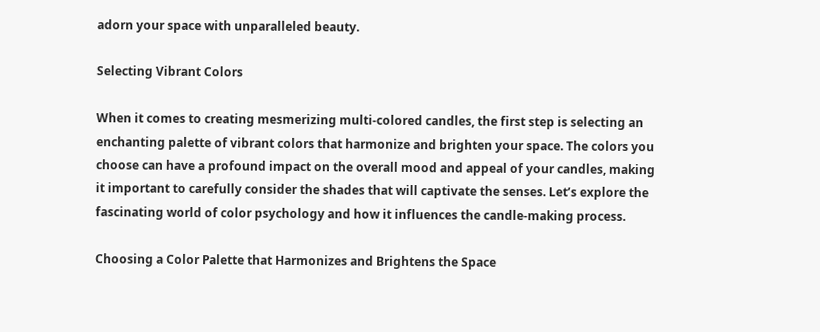adorn your space with unparalleled beauty.

Selecting Vibrant Colors

When it comes to creating mesmerizing multi-colored candles, the first step is selecting an enchanting palette of vibrant colors that harmonize and brighten your space. The colors you choose can have a profound impact on the overall mood and appeal of your candles, making it important to carefully consider the shades that will captivate the senses. Let’s explore the fascinating world of color psychology and how it influences the candle-making process.

Choosing a Color Palette that Harmonizes and Brightens the Space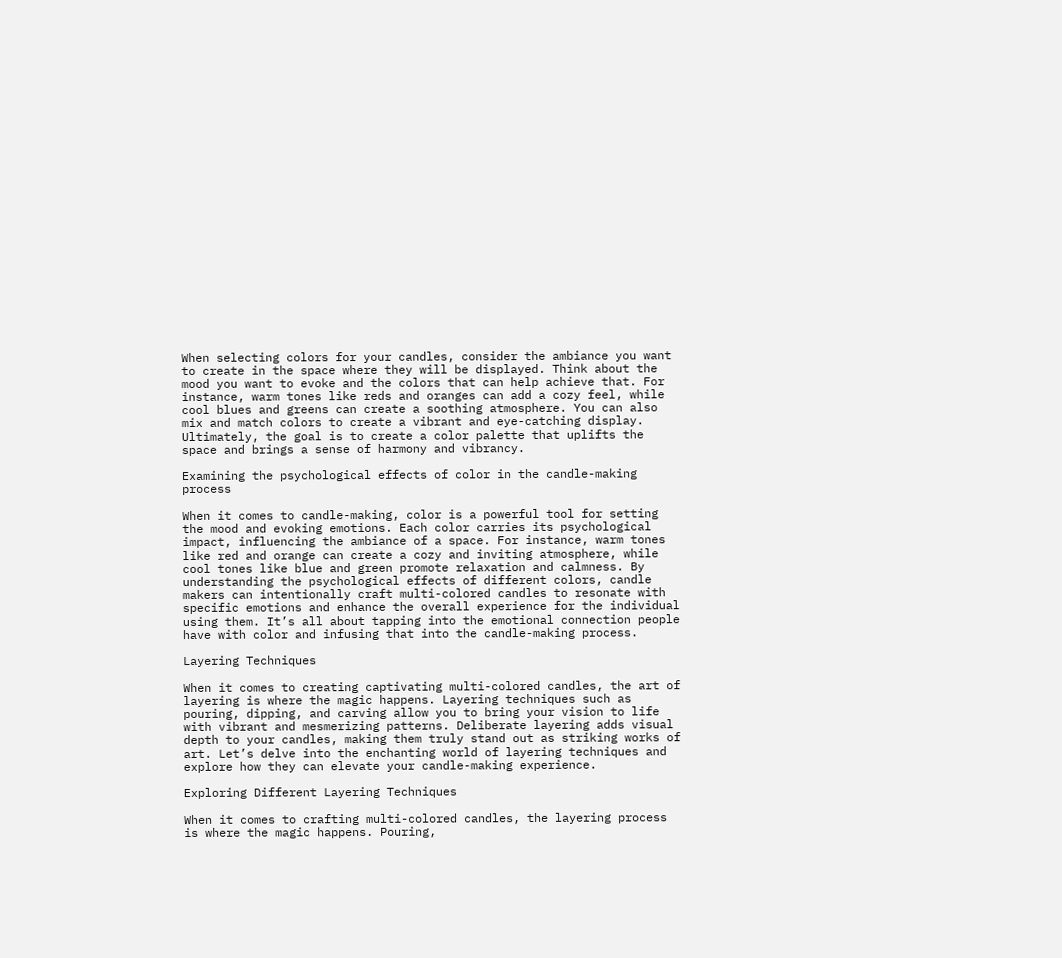When selecting colors for your candles, consider the ambiance you want to create in the space where they will be displayed. Think about the mood you want to evoke and the colors that can help achieve that. For instance, warm tones like reds and oranges can add a cozy feel, while cool blues and greens can create a soothing atmosphere. You can also mix and match colors to create a vibrant and eye-catching display. Ultimately, the goal is to create a color palette that uplifts the space and brings a sense of harmony and vibrancy.

Examining the psychological effects of color in the candle-making process

When it comes to candle-making, color is a powerful tool for setting the mood and evoking emotions. Each color carries its psychological impact, influencing the ambiance of a space. For instance, warm tones like red and orange can create a cozy and inviting atmosphere, while cool tones like blue and green promote relaxation and calmness. By understanding the psychological effects of different colors, candle makers can intentionally craft multi-colored candles to resonate with specific emotions and enhance the overall experience for the individual using them. It’s all about tapping into the emotional connection people have with color and infusing that into the candle-making process.

Layering Techniques

When it comes to creating captivating multi-colored candles, the art of layering is where the magic happens. Layering techniques such as pouring, dipping, and carving allow you to bring your vision to life with vibrant and mesmerizing patterns. Deliberate layering adds visual depth to your candles, making them truly stand out as striking works of art. Let’s delve into the enchanting world of layering techniques and explore how they can elevate your candle-making experience.

Exploring Different Layering Techniques

When it comes to crafting multi-colored candles, the layering process is where the magic happens. Pouring,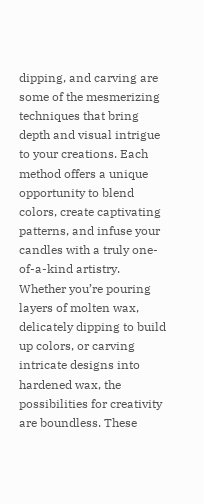dipping, and carving are some of the mesmerizing techniques that bring depth and visual intrigue to your creations. Each method offers a unique opportunity to blend colors, create captivating patterns, and infuse your candles with a truly one-of-a-kind artistry. Whether you’re pouring layers of molten wax, delicately dipping to build up colors, or carving intricate designs into hardened wax, the possibilities for creativity are boundless. These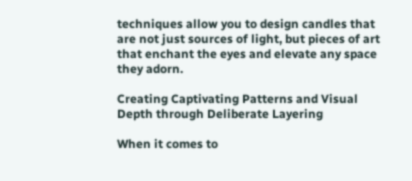techniques allow you to design candles that are not just sources of light, but pieces of art that enchant the eyes and elevate any space they adorn.

Creating Captivating Patterns and Visual Depth through Deliberate Layering

When it comes to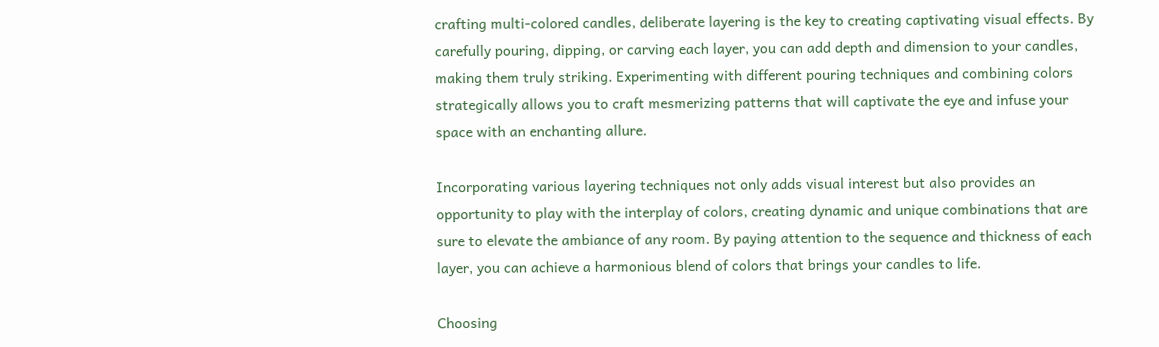crafting multi-colored candles, deliberate layering is the key to creating captivating visual effects. By carefully pouring, dipping, or carving each layer, you can add depth and dimension to your candles, making them truly striking. Experimenting with different pouring techniques and combining colors strategically allows you to craft mesmerizing patterns that will captivate the eye and infuse your space with an enchanting allure.

Incorporating various layering techniques not only adds visual interest but also provides an opportunity to play with the interplay of colors, creating dynamic and unique combinations that are sure to elevate the ambiance of any room. By paying attention to the sequence and thickness of each layer, you can achieve a harmonious blend of colors that brings your candles to life.

Choosing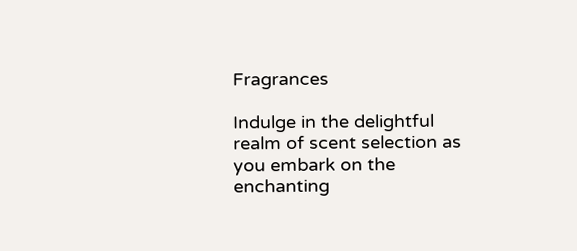Fragrances

Indulge in the delightful realm of scent selection as you embark on the enchanting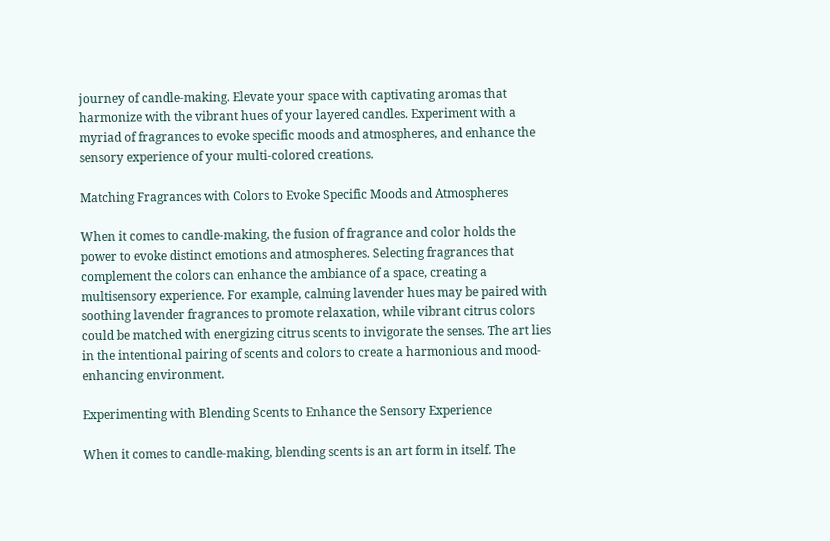journey of candle-making. Elevate your space with captivating aromas that harmonize with the vibrant hues of your layered candles. Experiment with a myriad of fragrances to evoke specific moods and atmospheres, and enhance the sensory experience of your multi-colored creations.

Matching Fragrances with Colors to Evoke Specific Moods and Atmospheres

When it comes to candle-making, the fusion of fragrance and color holds the power to evoke distinct emotions and atmospheres. Selecting fragrances that complement the colors can enhance the ambiance of a space, creating a multisensory experience. For example, calming lavender hues may be paired with soothing lavender fragrances to promote relaxation, while vibrant citrus colors could be matched with energizing citrus scents to invigorate the senses. The art lies in the intentional pairing of scents and colors to create a harmonious and mood-enhancing environment.

Experimenting with Blending Scents to Enhance the Sensory Experience

When it comes to candle-making, blending scents is an art form in itself. The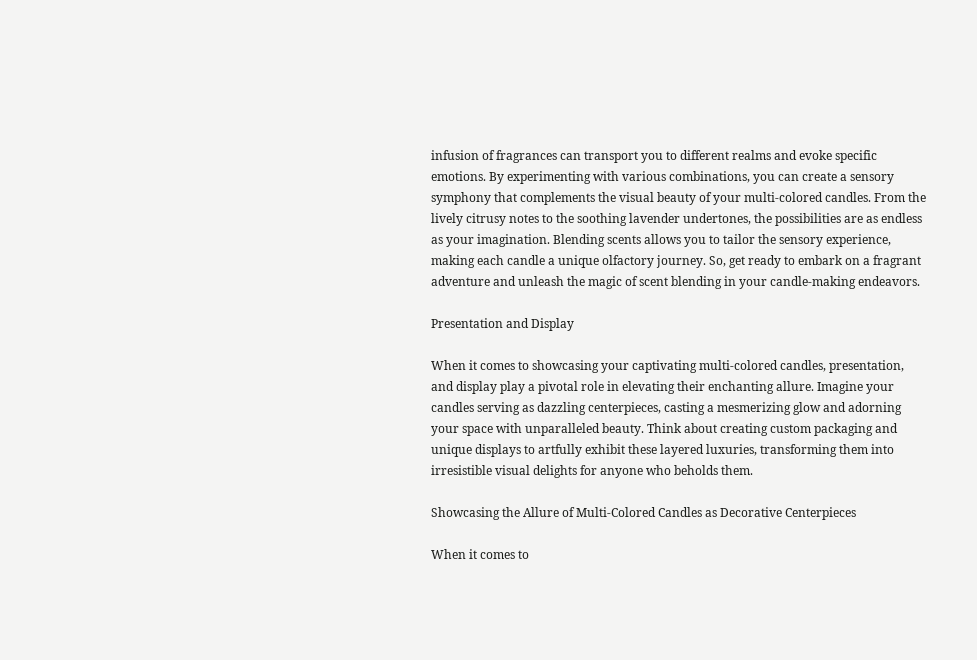infusion of fragrances can transport you to different realms and evoke specific emotions. By experimenting with various combinations, you can create a sensory symphony that complements the visual beauty of your multi-colored candles. From the lively citrusy notes to the soothing lavender undertones, the possibilities are as endless as your imagination. Blending scents allows you to tailor the sensory experience, making each candle a unique olfactory journey. So, get ready to embark on a fragrant adventure and unleash the magic of scent blending in your candle-making endeavors.

Presentation and Display

When it comes to showcasing your captivating multi-colored candles, presentation, and display play a pivotal role in elevating their enchanting allure. Imagine your candles serving as dazzling centerpieces, casting a mesmerizing glow and adorning your space with unparalleled beauty. Think about creating custom packaging and unique displays to artfully exhibit these layered luxuries, transforming them into irresistible visual delights for anyone who beholds them.

Showcasing the Allure of Multi-Colored Candles as Decorative Centerpieces

When it comes to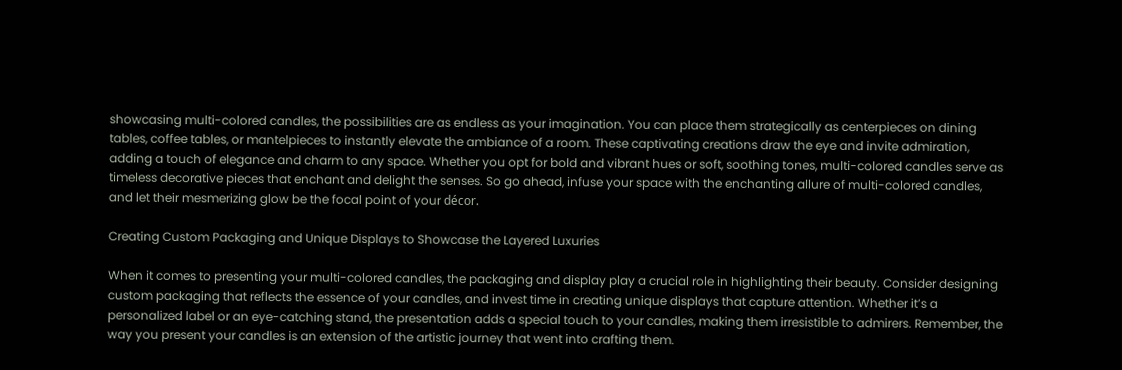showcasing multi-colored candles, the possibilities are as endless as your imagination. You can place them strategically as centerpieces on dining tables, coffee tables, or mantelpieces to instantly elevate the ambiance of a room. These captivating creations draw the eye and invite admiration, adding a touch of elegance and charm to any space. Whether you opt for bold and vibrant hues or soft, soothing tones, multi-colored candles serve as timeless decorative pieces that enchant and delight the senses. So go ahead, infuse your space with the enchanting allure of multi-colored candles, and let their mesmerizing glow be the focal point of your décor.

Creating Custom Packaging and Unique Displays to Showcase the Layered Luxuries

When it comes to presenting your multi-colored candles, the packaging and display play a crucial role in highlighting their beauty. Consider designing custom packaging that reflects the essence of your candles, and invest time in creating unique displays that capture attention. Whether it’s a personalized label or an eye-catching stand, the presentation adds a special touch to your candles, making them irresistible to admirers. Remember, the way you present your candles is an extension of the artistic journey that went into crafting them.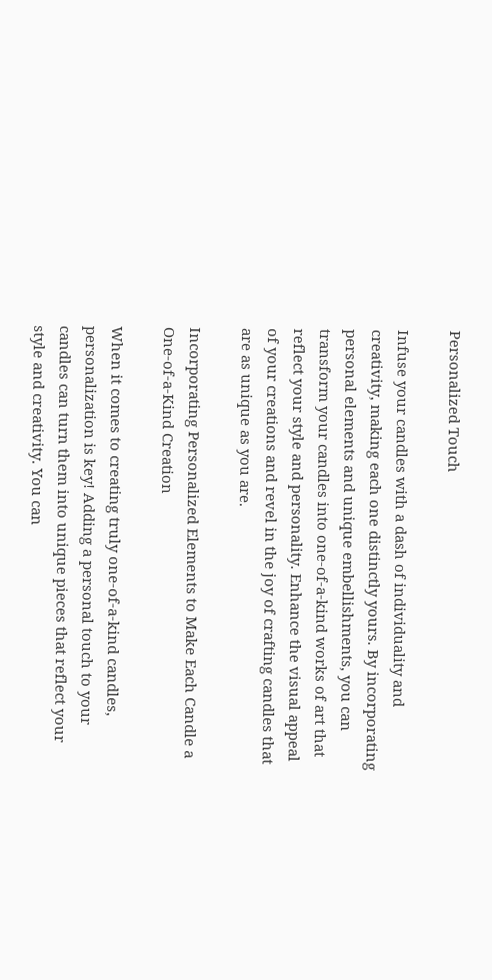Personalized Touch

Infuse your candles with a dash of individuality and creativity, making each one distinctly yours. By incorporating personal elements and unique embellishments, you can transform your candles into one-of-a-kind works of art that reflect your style and personality. Enhance the visual appeal of your creations and revel in the joy of crafting candles that are as unique as you are.

Incorporating Personalized Elements to Make Each Candle a One-of-a-Kind Creation

When it comes to creating truly one-of-a-kind candles, personalization is key! Adding a personal touch to your candles can turn them into unique pieces that reflect your style and creativity. You can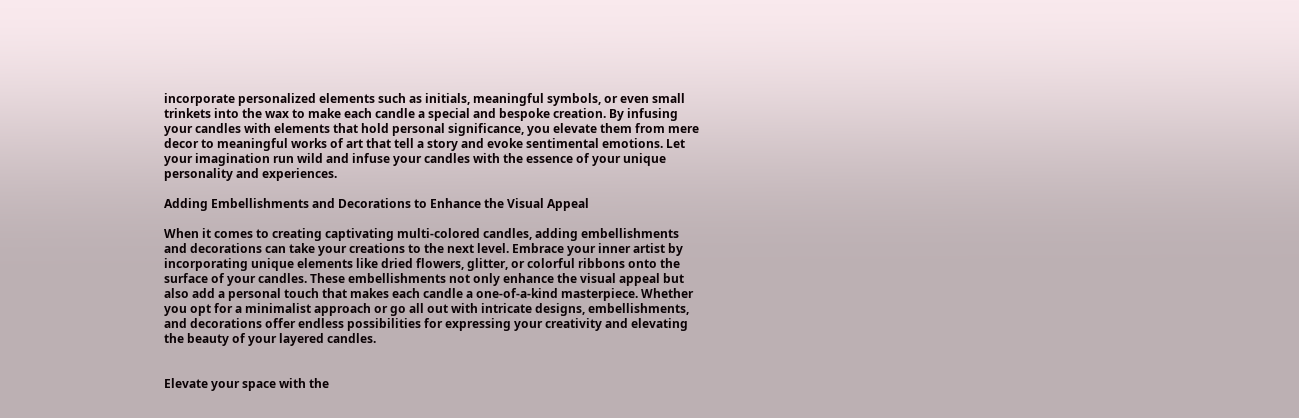incorporate personalized elements such as initials, meaningful symbols, or even small trinkets into the wax to make each candle a special and bespoke creation. By infusing your candles with elements that hold personal significance, you elevate them from mere decor to meaningful works of art that tell a story and evoke sentimental emotions. Let your imagination run wild and infuse your candles with the essence of your unique personality and experiences.

Adding Embellishments and Decorations to Enhance the Visual Appeal

When it comes to creating captivating multi-colored candles, adding embellishments and decorations can take your creations to the next level. Embrace your inner artist by incorporating unique elements like dried flowers, glitter, or colorful ribbons onto the surface of your candles. These embellishments not only enhance the visual appeal but also add a personal touch that makes each candle a one-of-a-kind masterpiece. Whether you opt for a minimalist approach or go all out with intricate designs, embellishments, and decorations offer endless possibilities for expressing your creativity and elevating the beauty of your layered candles.


Elevate your space with the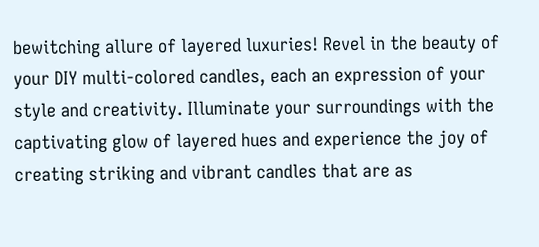bewitching allure of layered luxuries! Revel in the beauty of your DIY multi-colored candles, each an expression of your style and creativity. Illuminate your surroundings with the captivating glow of layered hues and experience the joy of creating striking and vibrant candles that are as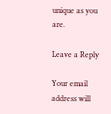unique as you are.

Leave a Reply

Your email address will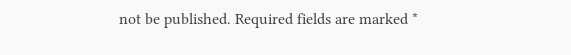not be published. Required fields are marked *